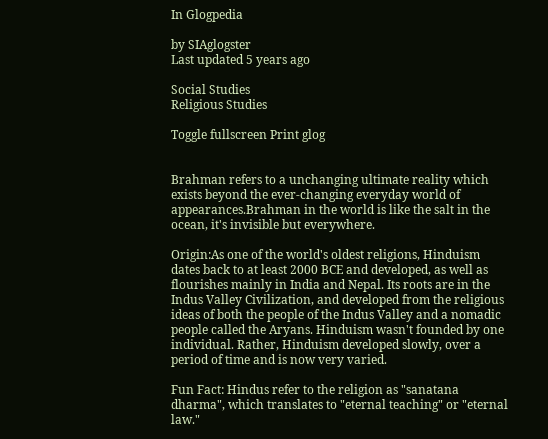In Glogpedia

by SIAglogster
Last updated 5 years ago

Social Studies
Religious Studies

Toggle fullscreen Print glog


Brahman refers to a unchanging ultimate reality which exists beyond the ever-changing everyday world of appearances.Brahman in the world is like the salt in the ocean, it's invisible but everywhere.

Origin:As one of the world's oldest religions, Hinduism dates back to at least 2000 BCE and developed, as well as flourishes mainly in India and Nepal. Its roots are in the Indus Valley Civilization, and developed from the religious ideas of both the people of the Indus Valley and a nomadic people called the Aryans. Hinduism wasn't founded by one individual. Rather, Hinduism developed slowly, over a period of time and is now very varied.

Fun Fact: Hindus refer to the religion as "sanatana dharma", which translates to "eternal teaching" or "eternal law."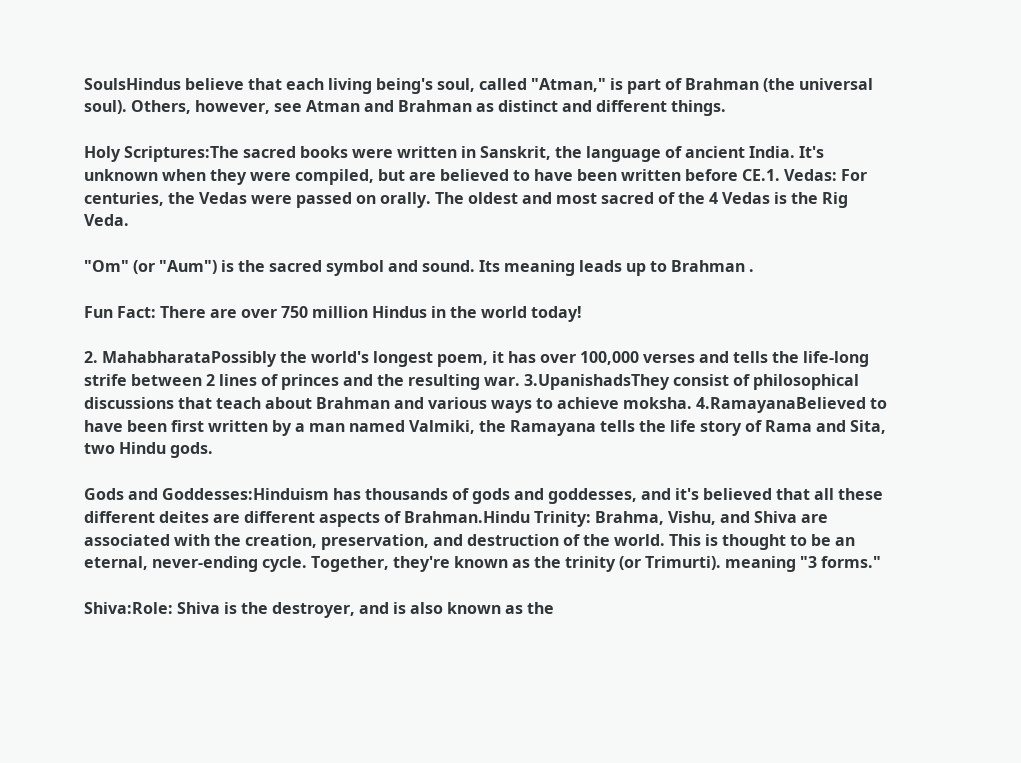SoulsHindus believe that each living being's soul, called "Atman," is part of Brahman (the universal soul). Others, however, see Atman and Brahman as distinct and different things.

Holy Scriptures:The sacred books were written in Sanskrit, the language of ancient India. It's unknown when they were compiled, but are believed to have been written before CE.1. Vedas: For centuries, the Vedas were passed on orally. The oldest and most sacred of the 4 Vedas is the Rig Veda.

"Om" (or "Aum") is the sacred symbol and sound. Its meaning leads up to Brahman .

Fun Fact: There are over 750 million Hindus in the world today!

2. MahabharataPossibly the world's longest poem, it has over 100,000 verses and tells the life-long strife between 2 lines of princes and the resulting war. 3.UpanishadsThey consist of philosophical discussions that teach about Brahman and various ways to achieve moksha. 4.RamayanaBelieved to have been first written by a man named Valmiki, the Ramayana tells the life story of Rama and Sita, two Hindu gods.

Gods and Goddesses:Hinduism has thousands of gods and goddesses, and it's believed that all these different deites are different aspects of Brahman.Hindu Trinity: Brahma, Vishu, and Shiva are associated with the creation, preservation, and destruction of the world. This is thought to be an eternal, never-ending cycle. Together, they're known as the trinity (or Trimurti). meaning "3 forms."

Shiva:Role: Shiva is the destroyer, and is also known as the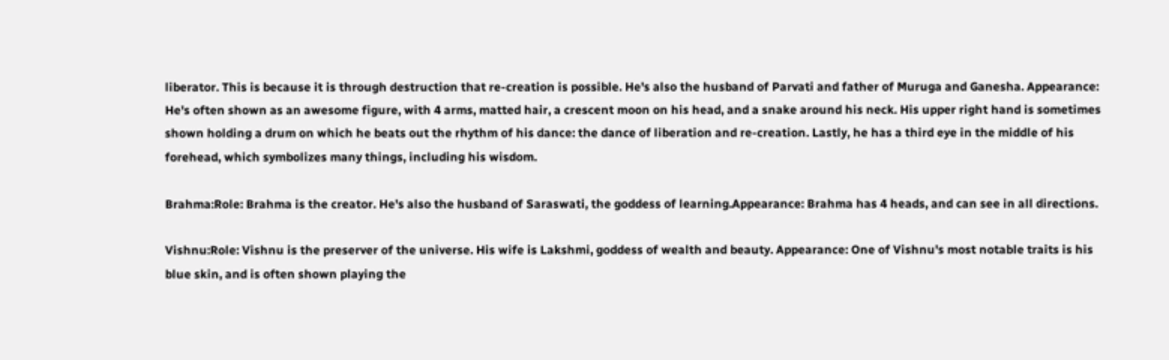liberator. This is because it is through destruction that re-creation is possible. He's also the husband of Parvati and father of Muruga and Ganesha. Appearance: He's often shown as an awesome figure, with 4 arms, matted hair, a crescent moon on his head, and a snake around his neck. His upper right hand is sometimes shown holding a drum on which he beats out the rhythm of his dance: the dance of liberation and re-creation. Lastly, he has a third eye in the middle of his forehead, which symbolizes many things, including his wisdom.

Brahma:Role: Brahma is the creator. He's also the husband of Saraswati, the goddess of learning.Appearance: Brahma has 4 heads, and can see in all directions.

Vishnu:Role: Vishnu is the preserver of the universe. His wife is Lakshmi, goddess of wealth and beauty. Appearance: One of Vishnu's most notable traits is his blue skin, and is often shown playing the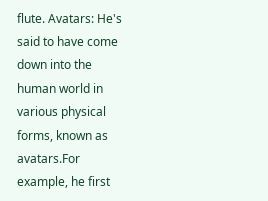flute. Avatars: He's said to have come down into the human world in various physical forms, known as avatars.For example, he first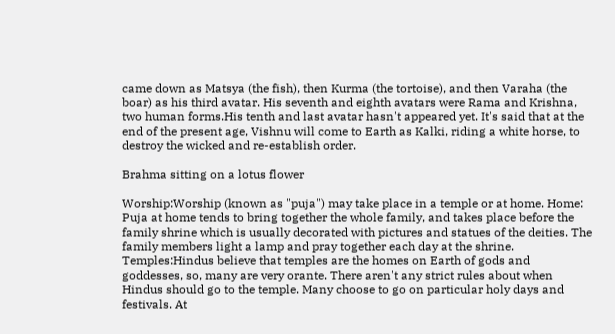came down as Matsya (the fish), then Kurma (the tortoise), and then Varaha (the boar) as his third avatar. His seventh and eighth avatars were Rama and Krishna, two human forms.His tenth and last avatar hasn't appeared yet. It's said that at the end of the present age, Vishnu will come to Earth as Kalki, riding a white horse, to destroy the wicked and re-establish order.

Brahma sitting on a lotus flower

Worship:Worship (known as "puja") may take place in a temple or at home. Home: Puja at home tends to bring together the whole family, and takes place before the family shrine which is usually decorated with pictures and statues of the deities. The family members light a lamp and pray together each day at the shrine. Temples:Hindus believe that temples are the homes on Earth of gods and goddesses, so, many are very orante. There aren't any strict rules about when Hindus should go to the temple. Many choose to go on particular holy days and festivals. At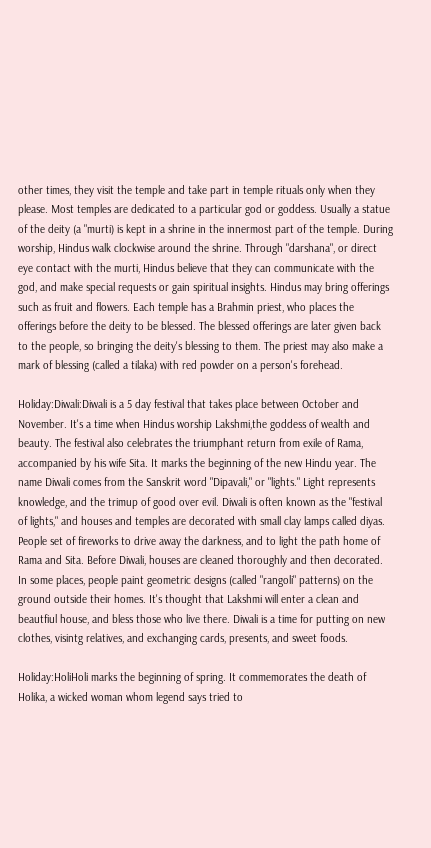other times, they visit the temple and take part in temple rituals only when they please. Most temples are dedicated to a particular god or goddess. Usually a statue of the deity (a "murti) is kept in a shrine in the innermost part of the temple. During worship, Hindus walk clockwise around the shrine. Through "darshana", or direct eye contact with the murti, Hindus believe that they can communicate with the god, and make special requests or gain spiritual insights. Hindus may bring offerings such as fruit and flowers. Each temple has a Brahmin priest, who places the offerings before the deity to be blessed. The blessed offerings are later given back to the people, so bringing the deity's blessing to them. The priest may also make a mark of blessing (called a tilaka) with red powder on a person's forehead.

Holiday:Diwali:Diwali is a 5 day festival that takes place between October and November. It's a time when Hindus worship Lakshmi,the goddess of wealth and beauty. The festival also celebrates the triumphant return from exile of Rama, accompanied by his wife Sita. It marks the beginning of the new Hindu year. The name Diwali comes from the Sanskrit word "Dipavali," or "lights." Light represents knowledge, and the trimup of good over evil. Diwali is often known as the "festival of lights," and houses and temples are decorated with small clay lamps called diyas. People set of fireworks to drive away the darkness, and to light the path home of Rama and Sita. Before Diwali, houses are cleaned thoroughly and then decorated. In some places, people paint geometric designs (called "rangoli" patterns) on the ground outside their homes. It's thought that Lakshmi will enter a clean and beautfiul house, and bless those who live there. Diwali is a time for putting on new clothes, visintg relatives, and exchanging cards, presents, and sweet foods.

Holiday:HoliHoli marks the beginning of spring. It commemorates the death of Holika, a wicked woman whom legend says tried to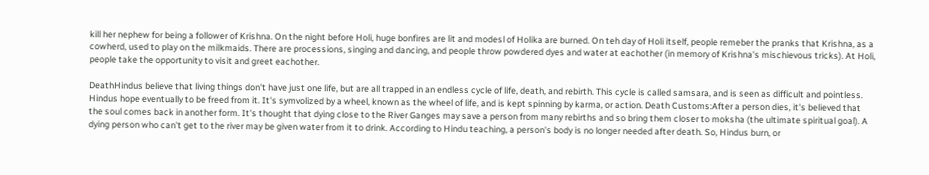kill her nephew for being a follower of Krishna. On the night before Holi, huge bonfires are lit and modesl of Holika are burned. On teh day of Holi itself, people remeber the pranks that Krishna, as a cowherd, used to play on the milkmaids. There are processions, singing and dancing, and people throw powdered dyes and water at eachother (in memory of Krishna's mischievous tricks). At Holi, people take the opportunity to visit and greet eachother.

DeathHindus believe that living things don't have just one life, but are all trapped in an endless cycle of life, death, and rebirth. This cycle is called samsara, and is seen as difficult and pointless. Hindus hope eventually to be freed from it. It's symvolized by a wheel, known as the wheel of life, and is kept spinning by karma, or action. Death Customs:After a person dies, it's believed that the soul comes back in another form. It's thought that dying close to the River Ganges may save a person from many rebirths and so bring them closer to moksha (the ultimate spiritual goal). A dying person who can't get to the river may be given water from it to drink. According to Hindu teaching, a person's body is no longer needed after death. So, Hindus burn, or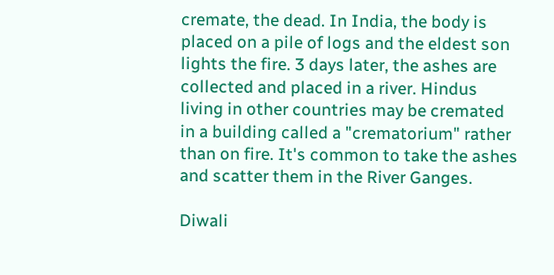cremate, the dead. In India, the body is placed on a pile of logs and the eldest son lights the fire. 3 days later, the ashes are collected and placed in a river. Hindus living in other countries may be cremated in a building called a "crematorium" rather than on fire. It's common to take the ashes and scatter them in the River Ganges.

Diwali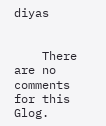diyas


    There are no comments for this Glog.